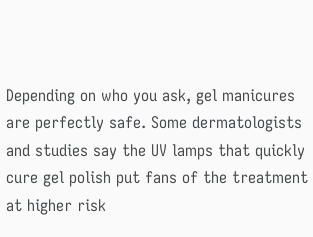Depending on who you ask, gel manicures are perfectly safe. Some dermatologists and studies say the UV lamps that quickly cure gel polish put fans of the treatment at higher risk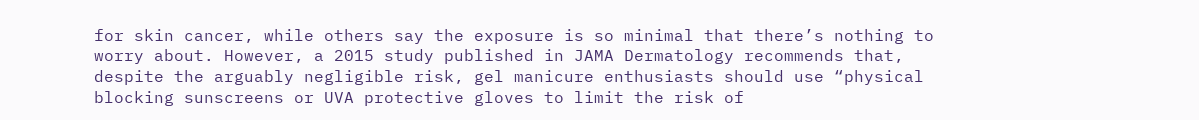for skin cancer, while others say the exposure is so minimal that there’s nothing to worry about. However, a 2015 study published in JAMA Dermatology recommends that, despite the arguably negligible risk, gel manicure enthusiasts should use “physical blocking sunscreens or UVA protective gloves to limit the risk of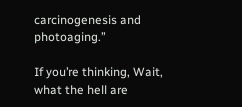carcinogenesis and photoaging.”

If you’re thinking, Wait, what the hell are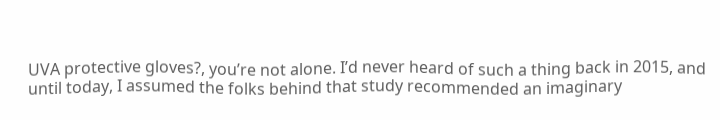UVA protective gloves?, you’re not alone. I’d never heard of such a thing back in 2015, and until today, I assumed the folks behind that study recommended an imaginary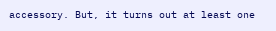accessory. But, it turns out at least one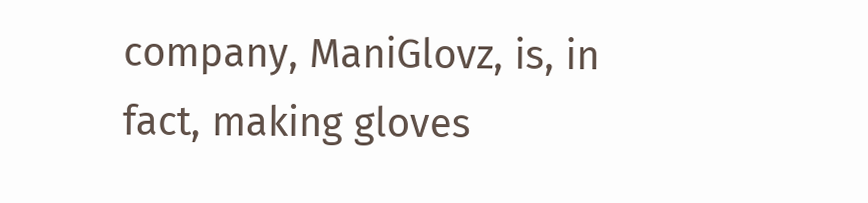company, ManiGlovz, is, in fact, making gloves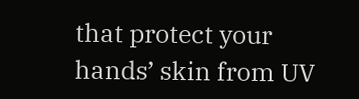that protect your hands’ skin from UV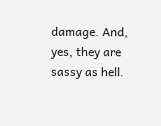damage. And, yes, they are sassy as hell.